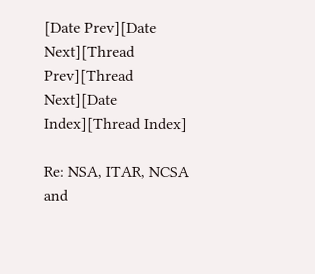[Date Prev][Date Next][Thread Prev][Thread Next][Date Index][Thread Index]

Re: NSA, ITAR, NCSA and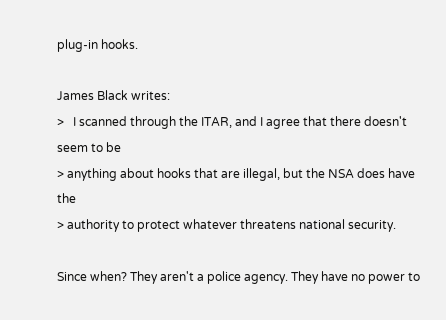plug-in hooks.

James Black writes:
>   I scanned through the ITAR, and I agree that there doesn't seem to be
> anything about hooks that are illegal, but the NSA does have the
> authority to protect whatever threatens national security.

Since when? They aren't a police agency. They have no power to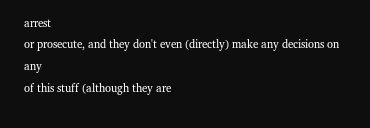arrest
or prosecute, and they don't even (directly) make any decisions on any
of this stuff (although they are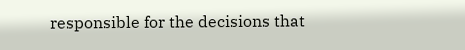responsible for the decisions that